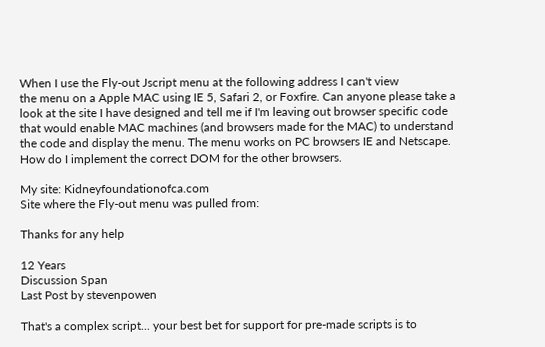When I use the Fly-out Jscript menu at the following address I can't view
the menu on a Apple MAC using IE 5, Safari 2, or Foxfire. Can anyone please take a look at the site I have designed and tell me if I'm leaving out browser specific code that would enable MAC machines (and browsers made for the MAC) to understand the code and display the menu. The menu works on PC browsers IE and Netscape. How do I implement the correct DOM for the other browsers.

My site: Kidneyfoundationofca.com
Site where the Fly-out menu was pulled from:

Thanks for any help

12 Years
Discussion Span
Last Post by stevenpowen

That's a complex script... your best bet for support for pre-made scripts is to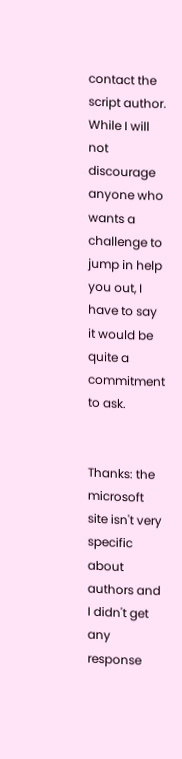contact the script author. While I will not discourage anyone who wants a challenge to jump in help you out, I have to say it would be quite a commitment to ask.


Thanks: the microsoft site isn't very specific about authors and I didn't get any response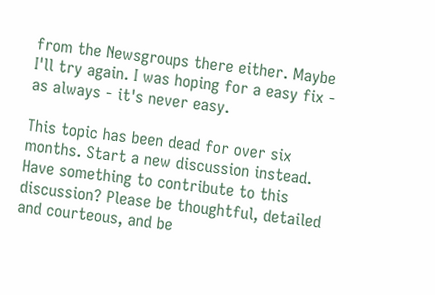from the Newsgroups there either. Maybe I'll try again. I was hoping for a easy fix - as always - it's never easy.

This topic has been dead for over six months. Start a new discussion instead.
Have something to contribute to this discussion? Please be thoughtful, detailed and courteous, and be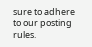sure to adhere to our posting rules.